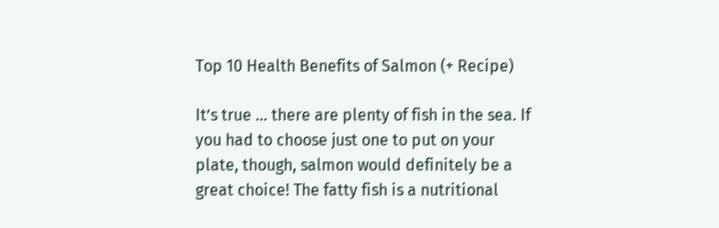Top 10 Health Benefits of Salmon (+ Recipe)

It’s true … there are plenty of fish in the sea. If you had to choose just one to put on your plate, though, salmon would definitely be a great choice! The fatty fish is a nutritional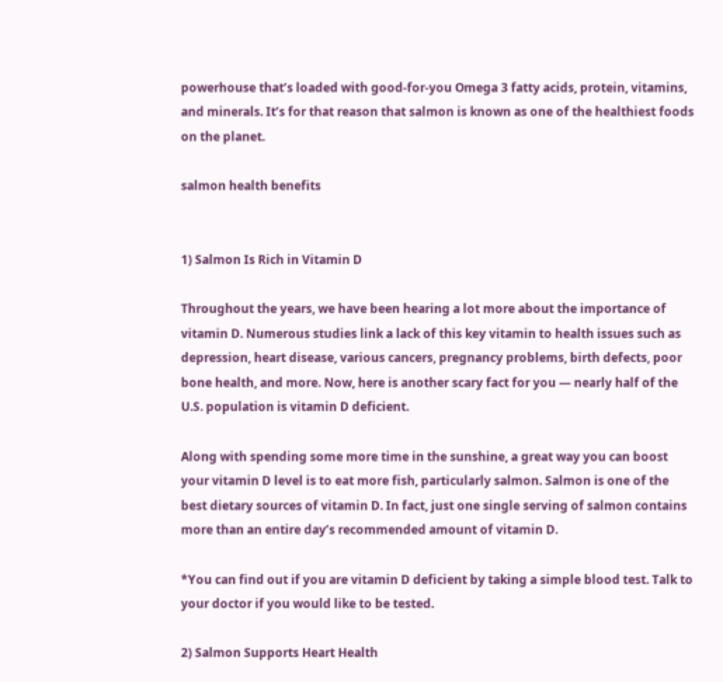powerhouse that’s loaded with good-for-you Omega 3 fatty acids, protein, vitamins, and minerals. It’s for that reason that salmon is known as one of the healthiest foods on the planet.

salmon health benefits


1) Salmon Is Rich in Vitamin D

Throughout the years, we have been hearing a lot more about the importance of vitamin D. Numerous studies link a lack of this key vitamin to health issues such as depression, heart disease, various cancers, pregnancy problems, birth defects, poor bone health, and more. Now, here is another scary fact for you — nearly half of the U.S. population is vitamin D deficient.

Along with spending some more time in the sunshine, a great way you can boost your vitamin D level is to eat more fish, particularly salmon. Salmon is one of the best dietary sources of vitamin D. In fact, just one single serving of salmon contains more than an entire day’s recommended amount of vitamin D.

*You can find out if you are vitamin D deficient by taking a simple blood test. Talk to your doctor if you would like to be tested.

2) Salmon Supports Heart Health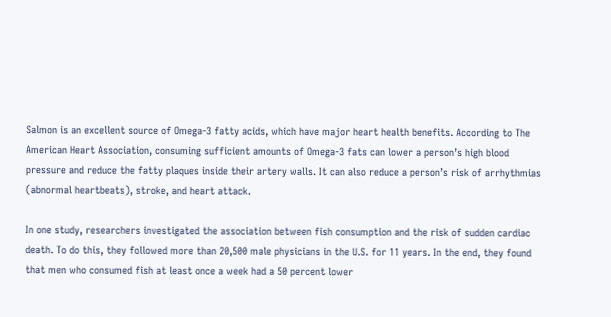Salmon is an excellent source of Omega-3 fatty acids, which have major heart health benefits. According to The American Heart Association, consuming sufficient amounts of Omega-3 fats can lower a person’s high blood pressure and reduce the fatty plaques inside their artery walls. It can also reduce a person’s risk of arrhythmias (abnormal heartbeats), stroke, and heart attack.

In one study, researchers investigated the association between fish consumption and the risk of sudden cardiac death. To do this, they followed more than 20,500 male physicians in the U.S. for 11 years. In the end, they found that men who consumed fish at least once a week had a 50 percent lower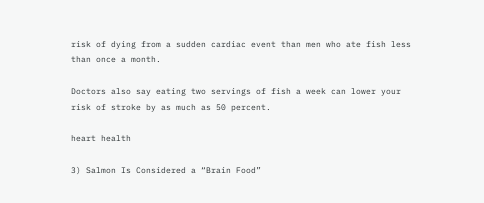risk of dying from a sudden cardiac event than men who ate fish less than once a month.

Doctors also say eating two servings of fish a week can lower your risk of stroke by as much as 50 percent.

heart health

3) Salmon Is Considered a “Brain Food”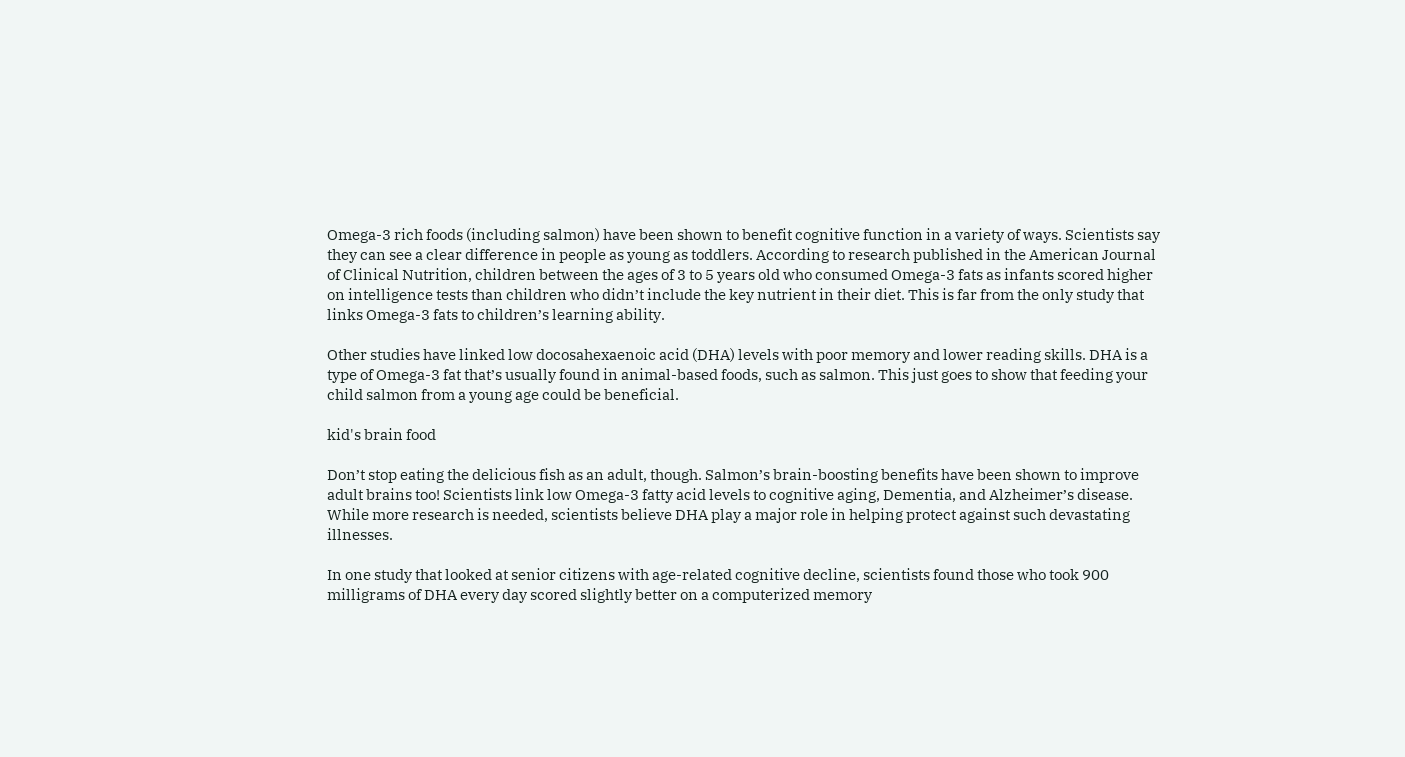Omega-3 rich foods (including salmon) have been shown to benefit cognitive function in a variety of ways. Scientists say they can see a clear difference in people as young as toddlers. According to research published in the American Journal of Clinical Nutrition, children between the ages of 3 to 5 years old who consumed Omega-3 fats as infants scored higher on intelligence tests than children who didn’t include the key nutrient in their diet. This is far from the only study that links Omega-3 fats to children’s learning ability.

Other studies have linked low docosahexaenoic acid (DHA) levels with poor memory and lower reading skills. DHA is a type of Omega-3 fat that’s usually found in animal-based foods, such as salmon. This just goes to show that feeding your child salmon from a young age could be beneficial.

kid's brain food

Don’t stop eating the delicious fish as an adult, though. Salmon’s brain-boosting benefits have been shown to improve adult brains too! Scientists link low Omega-3 fatty acid levels to cognitive aging, Dementia, and Alzheimer’s disease. While more research is needed, scientists believe DHA play a major role in helping protect against such devastating illnesses.

In one study that looked at senior citizens with age-related cognitive decline, scientists found those who took 900 milligrams of DHA every day scored slightly better on a computerized memory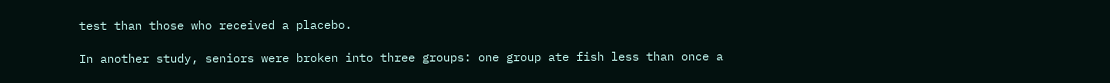test than those who received a placebo.

In another study, seniors were broken into three groups: one group ate fish less than once a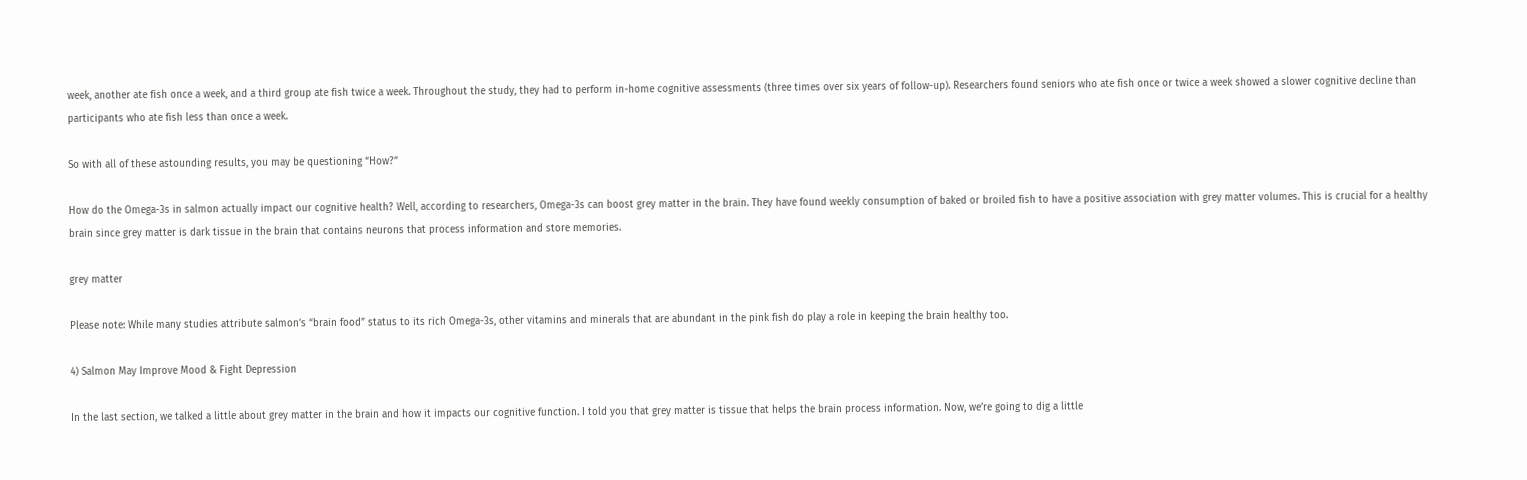week, another ate fish once a week, and a third group ate fish twice a week. Throughout the study, they had to perform in-home cognitive assessments (three times over six years of follow-up). Researchers found seniors who ate fish once or twice a week showed a slower cognitive decline than participants who ate fish less than once a week.

So with all of these astounding results, you may be questioning “How?”

How do the Omega-3s in salmon actually impact our cognitive health? Well, according to researchers, Omega-3s can boost grey matter in the brain. They have found weekly consumption of baked or broiled fish to have a positive association with grey matter volumes. This is crucial for a healthy brain since grey matter is dark tissue in the brain that contains neurons that process information and store memories.

grey matter

Please note: While many studies attribute salmon’s “brain food” status to its rich Omega-3s, other vitamins and minerals that are abundant in the pink fish do play a role in keeping the brain healthy too.

4) Salmon May Improve Mood & Fight Depression

In the last section, we talked a little about grey matter in the brain and how it impacts our cognitive function. I told you that grey matter is tissue that helps the brain process information. Now, we’re going to dig a little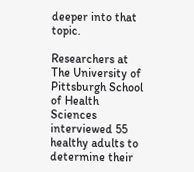deeper into that topic.

Researchers at The University of Pittsburgh School of Health Sciences interviewed 55 healthy adults to determine their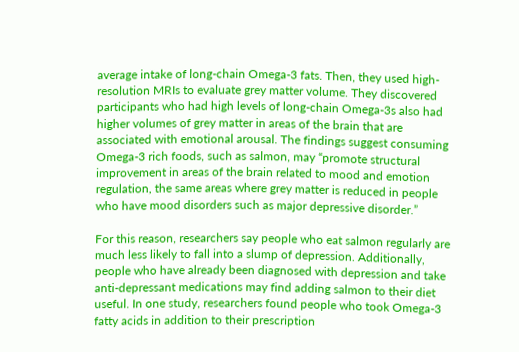average intake of long-chain Omega-3 fats. Then, they used high-resolution MRIs to evaluate grey matter volume. They discovered participants who had high levels of long-chain Omega-3s also had higher volumes of grey matter in areas of the brain that are associated with emotional arousal. The findings suggest consuming Omega-3 rich foods, such as salmon, may “promote structural improvement in areas of the brain related to mood and emotion regulation, the same areas where grey matter is reduced in people who have mood disorders such as major depressive disorder.”

For this reason, researchers say people who eat salmon regularly are much less likely to fall into a slump of depression. Additionally, people who have already been diagnosed with depression and take anti-depressant medications may find adding salmon to their diet useful. In one study, researchers found people who took Omega-3 fatty acids in addition to their prescription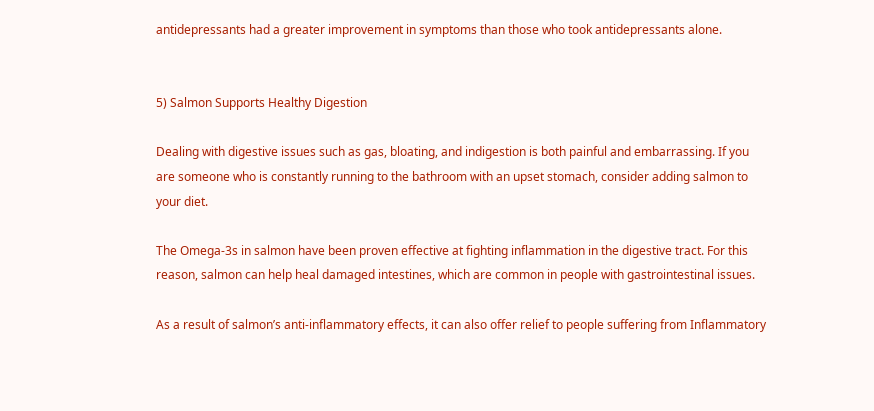antidepressants had a greater improvement in symptoms than those who took antidepressants alone.


5) Salmon Supports Healthy Digestion

Dealing with digestive issues such as gas, bloating, and indigestion is both painful and embarrassing. If you are someone who is constantly running to the bathroom with an upset stomach, consider adding salmon to your diet.

The Omega-3s in salmon have been proven effective at fighting inflammation in the digestive tract. For this reason, salmon can help heal damaged intestines, which are common in people with gastrointestinal issues.

As a result of salmon’s anti-inflammatory effects, it can also offer relief to people suffering from Inflammatory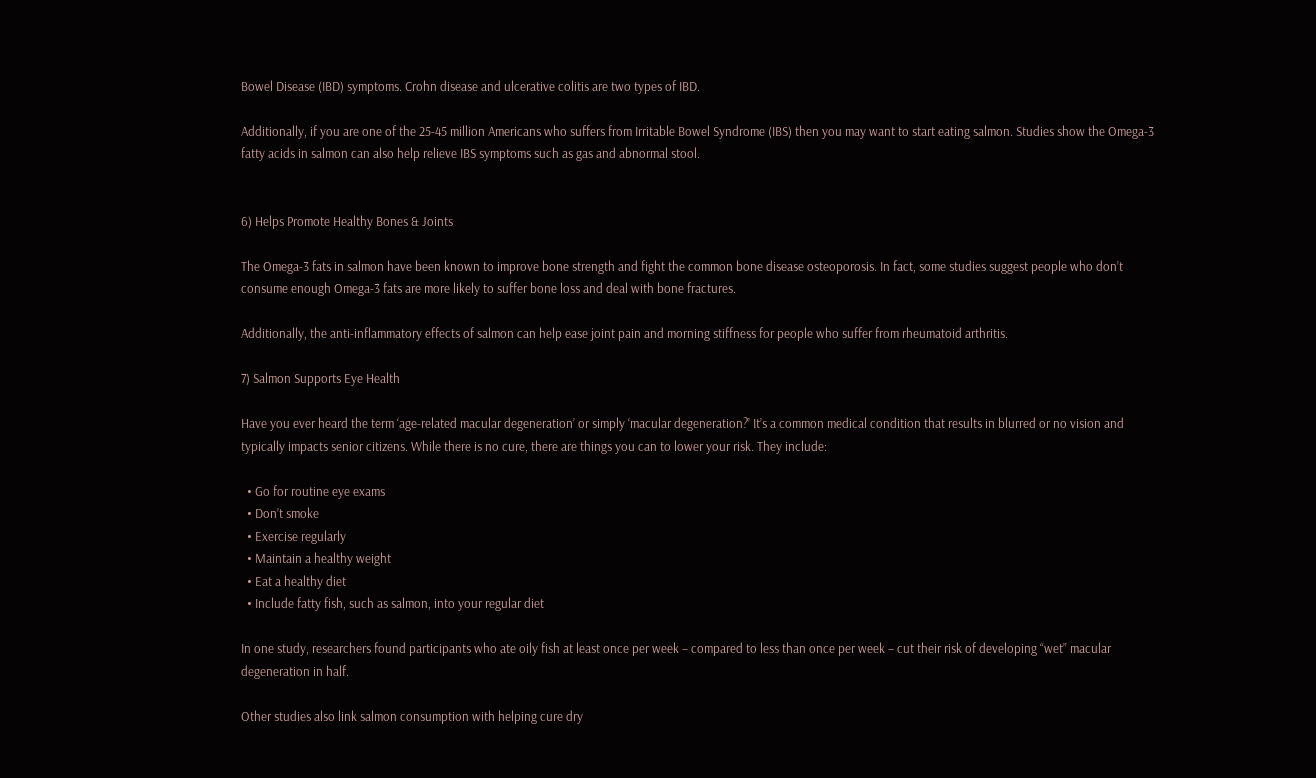Bowel Disease (IBD) symptoms. Crohn disease and ulcerative colitis are two types of IBD.

Additionally, if you are one of the 25-45 million Americans who suffers from Irritable Bowel Syndrome (IBS) then you may want to start eating salmon. Studies show the Omega-3 fatty acids in salmon can also help relieve IBS symptoms such as gas and abnormal stool.


6) Helps Promote Healthy Bones & Joints

The Omega-3 fats in salmon have been known to improve bone strength and fight the common bone disease osteoporosis. In fact, some studies suggest people who don’t consume enough Omega-3 fats are more likely to suffer bone loss and deal with bone fractures.

Additionally, the anti-inflammatory effects of salmon can help ease joint pain and morning stiffness for people who suffer from rheumatoid arthritis.

7) Salmon Supports Eye Health

Have you ever heard the term ‘age-related macular degeneration’ or simply ‘macular degeneration?’ It’s a common medical condition that results in blurred or no vision and typically impacts senior citizens. While there is no cure, there are things you can to lower your risk. They include:

  • Go for routine eye exams
  • Don’t smoke
  • Exercise regularly
  • Maintain a healthy weight
  • Eat a healthy diet
  • Include fatty fish, such as salmon, into your regular diet

In one study, researchers found participants who ate oily fish at least once per week – compared to less than once per week – cut their risk of developing “wet” macular degeneration in half.

Other studies also link salmon consumption with helping cure dry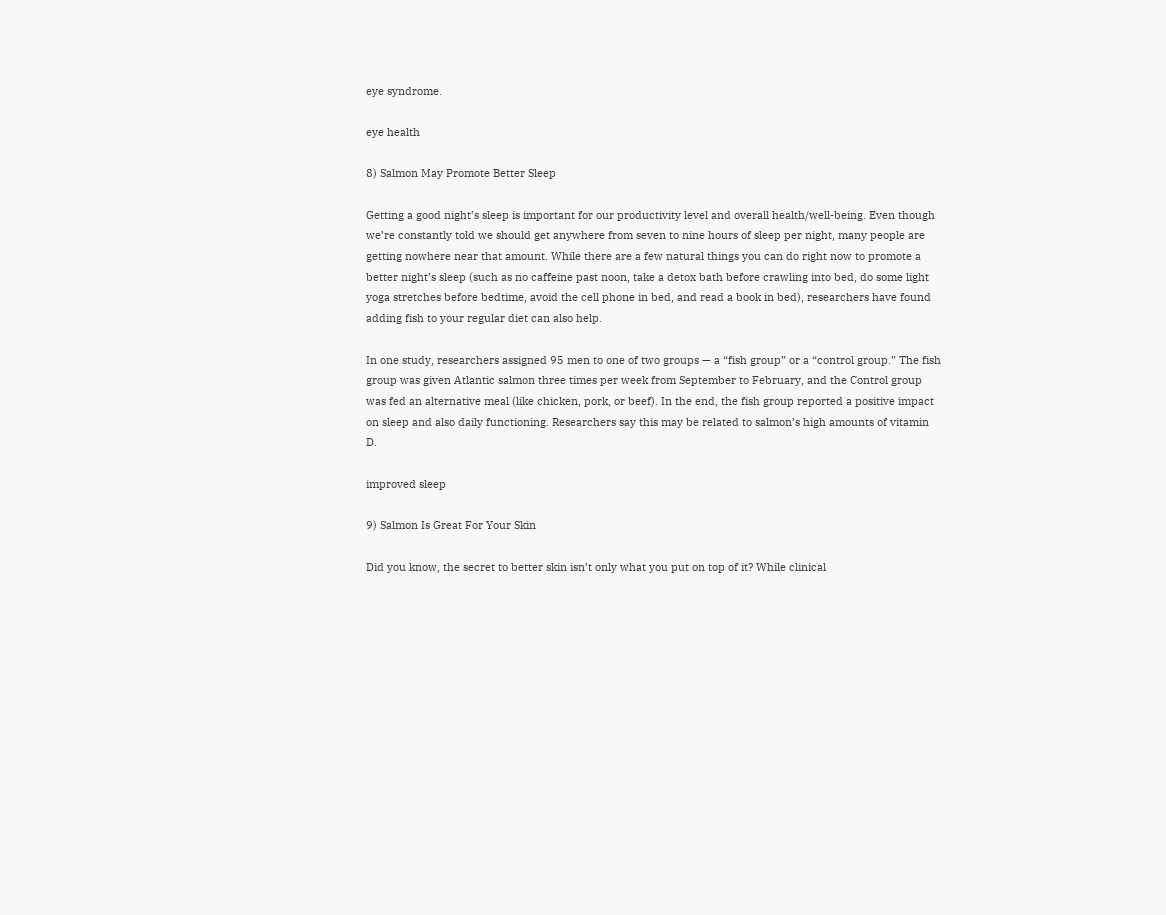eye syndrome.

eye health

8) Salmon May Promote Better Sleep

Getting a good night’s sleep is important for our productivity level and overall health/well-being. Even though we’re constantly told we should get anywhere from seven to nine hours of sleep per night, many people are getting nowhere near that amount. While there are a few natural things you can do right now to promote a better night’s sleep (such as no caffeine past noon, take a detox bath before crawling into bed, do some light yoga stretches before bedtime, avoid the cell phone in bed, and read a book in bed), researchers have found adding fish to your regular diet can also help.

In one study, researchers assigned 95 men to one of two groups — a “fish group” or a “control group.” The fish group was given Atlantic salmon three times per week from September to February, and the Control group was fed an alternative meal (like chicken, pork, or beef). In the end, the fish group reported a positive impact on sleep and also daily functioning. Researchers say this may be related to salmon’s high amounts of vitamin D.

improved sleep

9) Salmon Is Great For Your Skin

Did you know, the secret to better skin isn’t only what you put on top of it? While clinical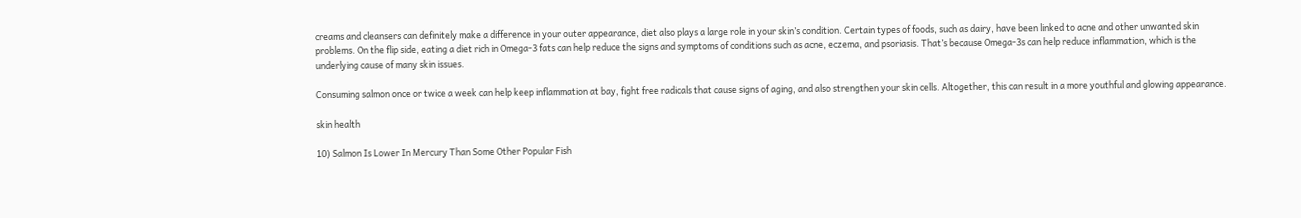creams and cleansers can definitely make a difference in your outer appearance, diet also plays a large role in your skin’s condition. Certain types of foods, such as dairy, have been linked to acne and other unwanted skin problems. On the flip side, eating a diet rich in Omega-3 fats can help reduce the signs and symptoms of conditions such as acne, eczema, and psoriasis. That’s because Omega-3s can help reduce inflammation, which is the underlying cause of many skin issues.

Consuming salmon once or twice a week can help keep inflammation at bay, fight free radicals that cause signs of aging, and also strengthen your skin cells. Altogether, this can result in a more youthful and glowing appearance.

skin health

10) Salmon Is Lower In Mercury Than Some Other Popular Fish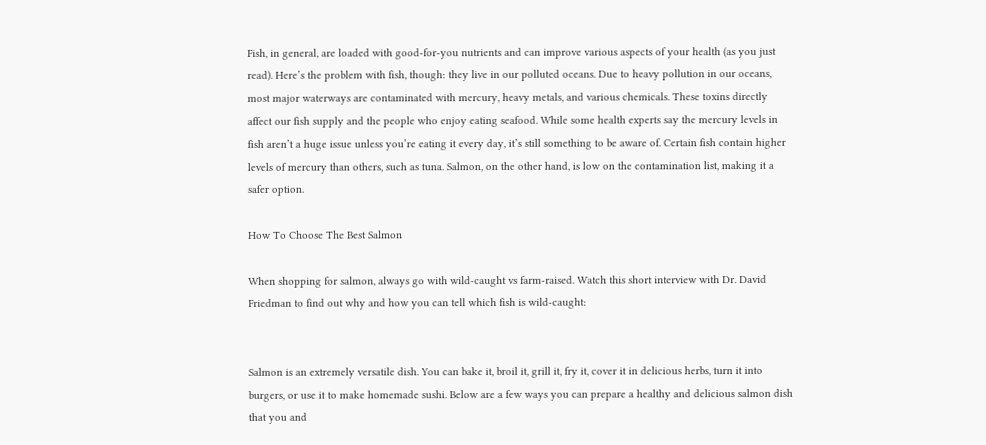Fish, in general, are loaded with good-for-you nutrients and can improve various aspects of your health (as you just read). Here’s the problem with fish, though: they live in our polluted oceans. Due to heavy pollution in our oceans, most major waterways are contaminated with mercury, heavy metals, and various chemicals. These toxins directly affect our fish supply and the people who enjoy eating seafood. While some health experts say the mercury levels in fish aren’t a huge issue unless you’re eating it every day, it’s still something to be aware of. Certain fish contain higher levels of mercury than others, such as tuna. Salmon, on the other hand, is low on the contamination list, making it a safer option.

How To Choose The Best Salmon

When shopping for salmon, always go with wild-caught vs farm-raised. Watch this short interview with Dr. David Friedman to find out why and how you can tell which fish is wild-caught:


Salmon is an extremely versatile dish. You can bake it, broil it, grill it, fry it, cover it in delicious herbs, turn it into burgers, or use it to make homemade sushi. Below are a few ways you can prepare a healthy and delicious salmon dish that you and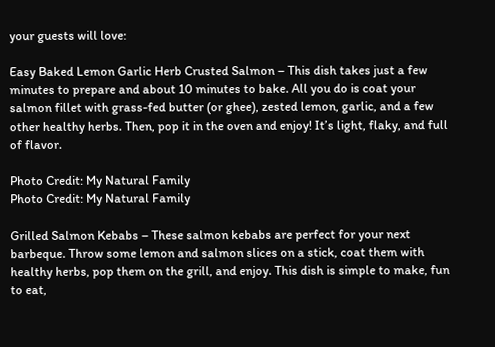your guests will love:

Easy Baked Lemon Garlic Herb Crusted Salmon – This dish takes just a few minutes to prepare and about 10 minutes to bake. All you do is coat your salmon fillet with grass-fed butter (or ghee), zested lemon, garlic, and a few other healthy herbs. Then, pop it in the oven and enjoy! It’s light, flaky, and full of flavor.

Photo Credit: My Natural Family
Photo Credit: My Natural Family

Grilled Salmon Kebabs – These salmon kebabs are perfect for your next barbeque. Throw some lemon and salmon slices on a stick, coat them with healthy herbs, pop them on the grill, and enjoy. This dish is simple to make, fun to eat,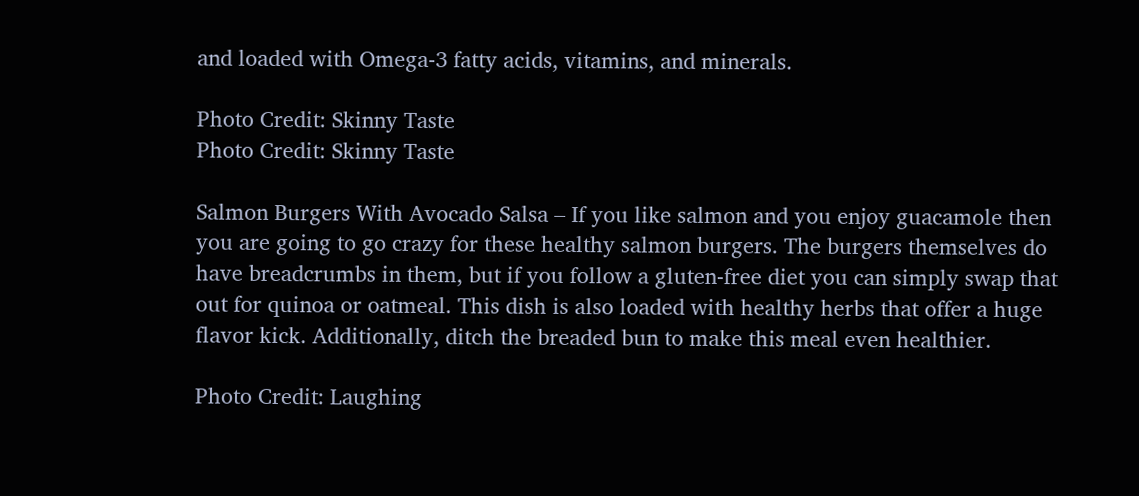and loaded with Omega-3 fatty acids, vitamins, and minerals.

Photo Credit: Skinny Taste
Photo Credit: Skinny Taste

Salmon Burgers With Avocado Salsa – If you like salmon and you enjoy guacamole then you are going to go crazy for these healthy salmon burgers. The burgers themselves do have breadcrumbs in them, but if you follow a gluten-free diet you can simply swap that out for quinoa or oatmeal. This dish is also loaded with healthy herbs that offer a huge flavor kick. Additionally, ditch the breaded bun to make this meal even healthier.

Photo Credit: Laughing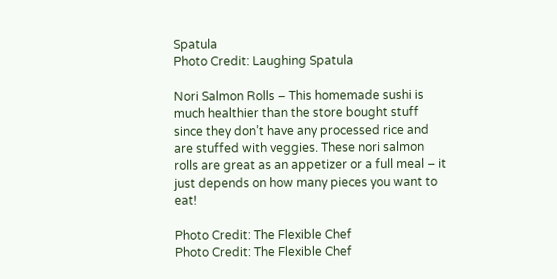Spatula
Photo Credit: Laughing Spatula

Nori Salmon Rolls – This homemade sushi is much healthier than the store bought stuff since they don’t have any processed rice and are stuffed with veggies. These nori salmon rolls are great as an appetizer or a full meal – it just depends on how many pieces you want to eat!

Photo Credit: The Flexible Chef
Photo Credit: The Flexible Chef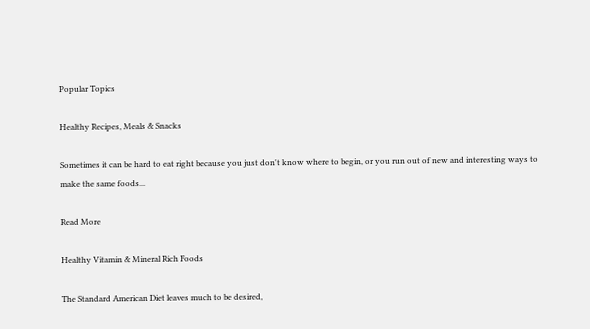Popular Topics

Healthy Recipes, Meals & Snacks

Sometimes it can be hard to eat right because you just don't know where to begin, or you run out of new and interesting ways to make the same foods...

Read More

Healthy Vitamin & Mineral Rich Foods

The Standard American Diet leaves much to be desired,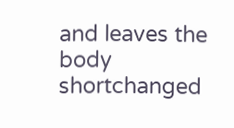and leaves the body shortchanged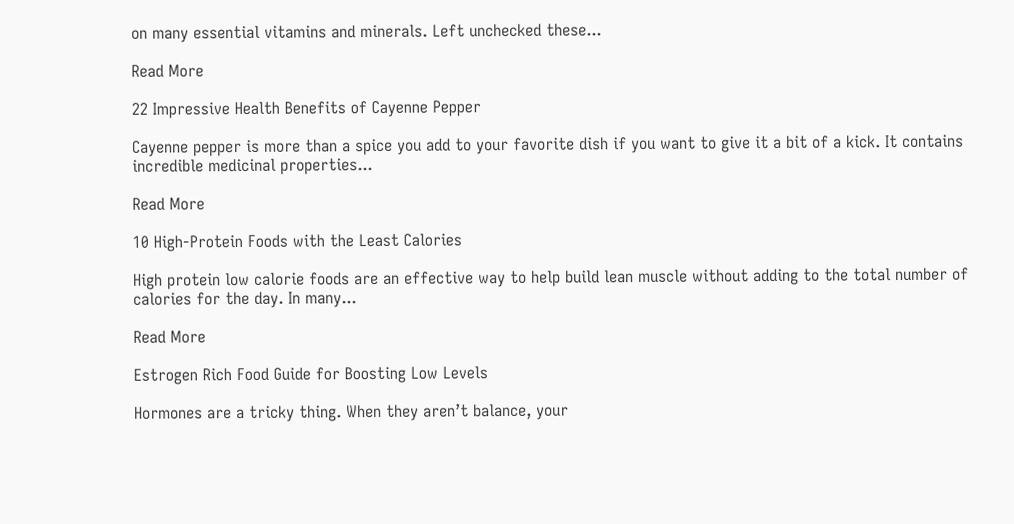on many essential vitamins and minerals. Left unchecked these...

Read More

22 Impressive Health Benefits of Cayenne Pepper

Cayenne pepper is more than a spice you add to your favorite dish if you want to give it a bit of a kick. It contains incredible medicinal properties...

Read More

10 High-Protein Foods with the Least Calories

High protein low calorie foods are an effective way to help build lean muscle without adding to the total number of calories for the day. In many...

Read More

Estrogen Rich Food Guide for Boosting Low Levels

Hormones are a tricky thing. When they aren’t balance, your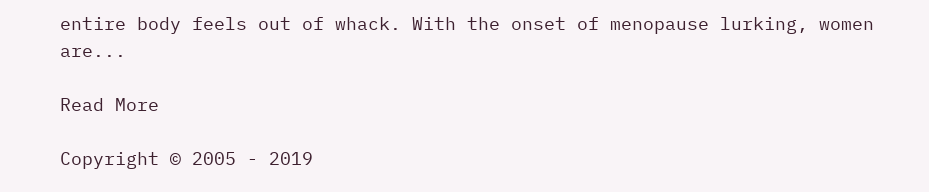entire body feels out of whack. With the onset of menopause lurking, women are...

Read More

Copyright © 2005 - 2019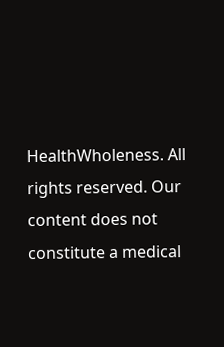HealthWholeness. All rights reserved. Our content does not constitute a medical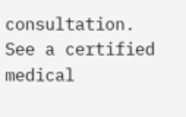consultation. See a certified medical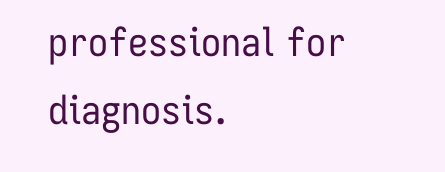professional for diagnosis.